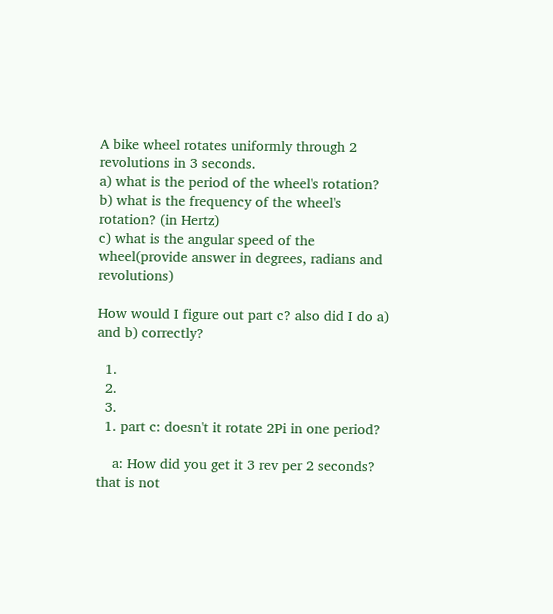A bike wheel rotates uniformly through 2 revolutions in 3 seconds.
a) what is the period of the wheel's rotation?
b) what is the frequency of the wheel's rotation? (in Hertz)
c) what is the angular speed of the wheel(provide answer in degrees, radians and revolutions)

How would I figure out part c? also did I do a) and b) correctly?

  1.
  2.
  3.
  1. part c: doesn't it rotate 2Pi in one period?

    a: How did you get it 3 rev per 2 seconds? that is not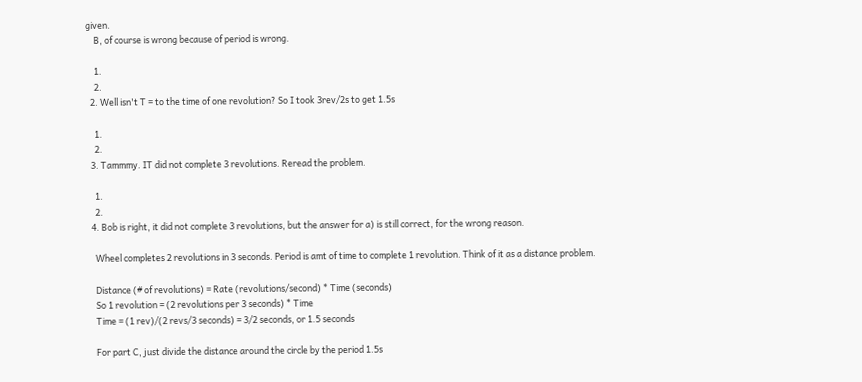given.
    B, of course is wrong because of period is wrong.

    1.
    2.
  2. Well isn't T = to the time of one revolution? So I took 3rev/2s to get 1.5s

    1.
    2.
  3. Tammmy. IT did not complete 3 revolutions. Reread the problem.

    1.
    2.
  4. Bob is right, it did not complete 3 revolutions, but the answer for a) is still correct, for the wrong reason.

    Wheel completes 2 revolutions in 3 seconds. Period is amt of time to complete 1 revolution. Think of it as a distance problem.

    Distance (# of revolutions) = Rate (revolutions/second) * Time (seconds)
    So 1 revolution = (2 revolutions per 3 seconds) * Time
    Time = (1 rev)/(2 revs/3 seconds) = 3/2 seconds, or 1.5 seconds

    For part C, just divide the distance around the circle by the period 1.5s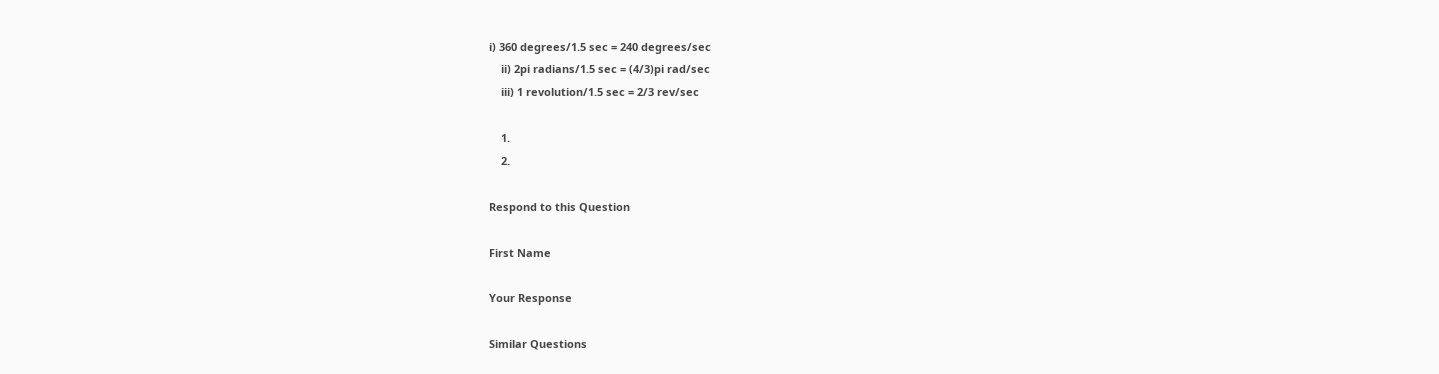i) 360 degrees/1.5 sec = 240 degrees/sec
    ii) 2pi radians/1.5 sec = (4/3)pi rad/sec
    iii) 1 revolution/1.5 sec = 2/3 rev/sec

    1.
    2.

Respond to this Question

First Name

Your Response

Similar Questions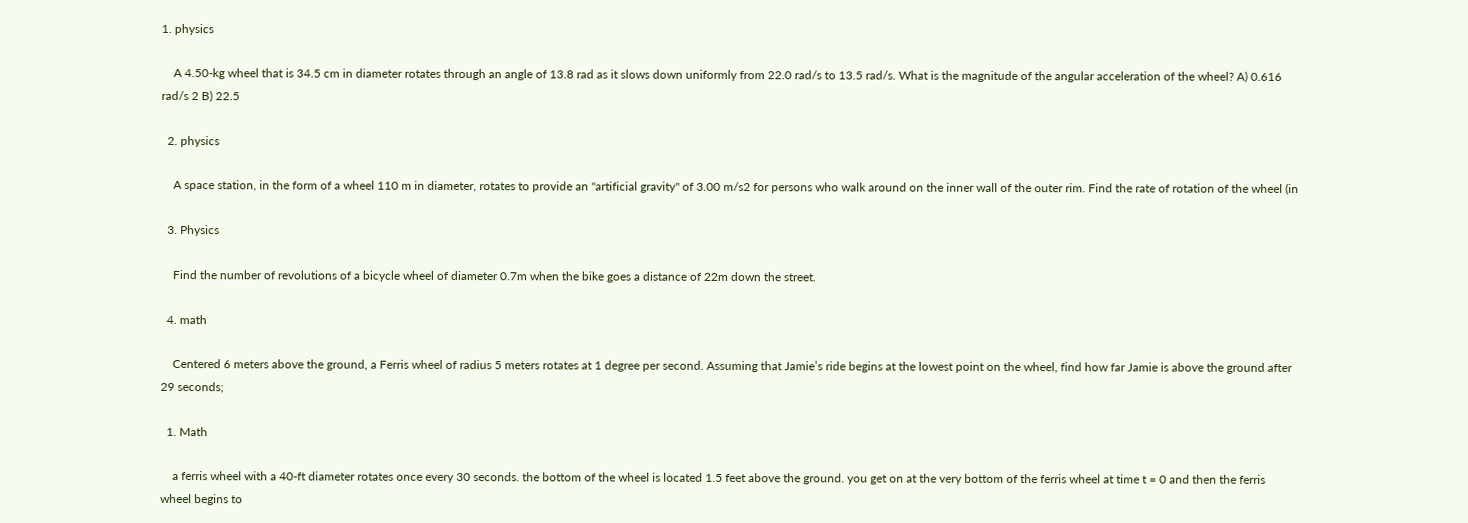1. physics

    A 4.50-kg wheel that is 34.5 cm in diameter rotates through an angle of 13.8 rad as it slows down uniformly from 22.0 rad/s to 13.5 rad/s. What is the magnitude of the angular acceleration of the wheel? A) 0.616 rad/s 2 B) 22.5

  2. physics

    A space station, in the form of a wheel 110 m in diameter, rotates to provide an "artificial gravity" of 3.00 m/s2 for persons who walk around on the inner wall of the outer rim. Find the rate of rotation of the wheel (in

  3. Physics

    Find the number of revolutions of a bicycle wheel of diameter 0.7m when the bike goes a distance of 22m down the street.

  4. math

    Centered 6 meters above the ground, a Ferris wheel of radius 5 meters rotates at 1 degree per second. Assuming that Jamie’s ride begins at the lowest point on the wheel, find how far Jamie is above the ground after 29 seconds;

  1. Math

    a ferris wheel with a 40-ft diameter rotates once every 30 seconds. the bottom of the wheel is located 1.5 feet above the ground. you get on at the very bottom of the ferris wheel at time t = 0 and then the ferris wheel begins to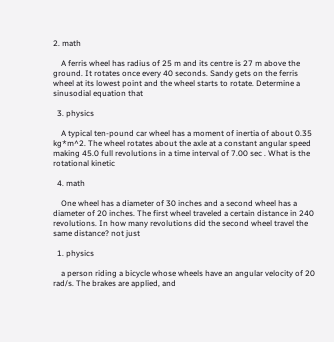2. math

    A ferris wheel has radius of 25 m and its centre is 27 m above the ground. It rotates once every 40 seconds. Sandy gets on the ferris wheel at its lowest point and the wheel starts to rotate. Determine a sinusodial equation that

  3. physics

    A typical ten-pound car wheel has a moment of inertia of about 0.35 kg*m^2. The wheel rotates about the axle at a constant angular speed making 45.0 full revolutions in a time interval of 7.00 sec . What is the rotational kinetic

  4. math

    One wheel has a diameter of 30 inches and a second wheel has a diameter of 20 inches. The first wheel traveled a certain distance in 240 revolutions. In how many revolutions did the second wheel travel the same distance? not just

  1. physics

    a person riding a bicycle whose wheels have an angular velocity of 20 rad/s. The brakes are applied, and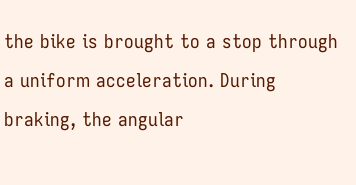the bike is brought to a stop through a uniform acceleration. During braking, the angular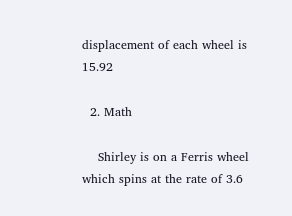displacement of each wheel is 15.92

  2. Math

    Shirley is on a Ferris wheel which spins at the rate of 3.6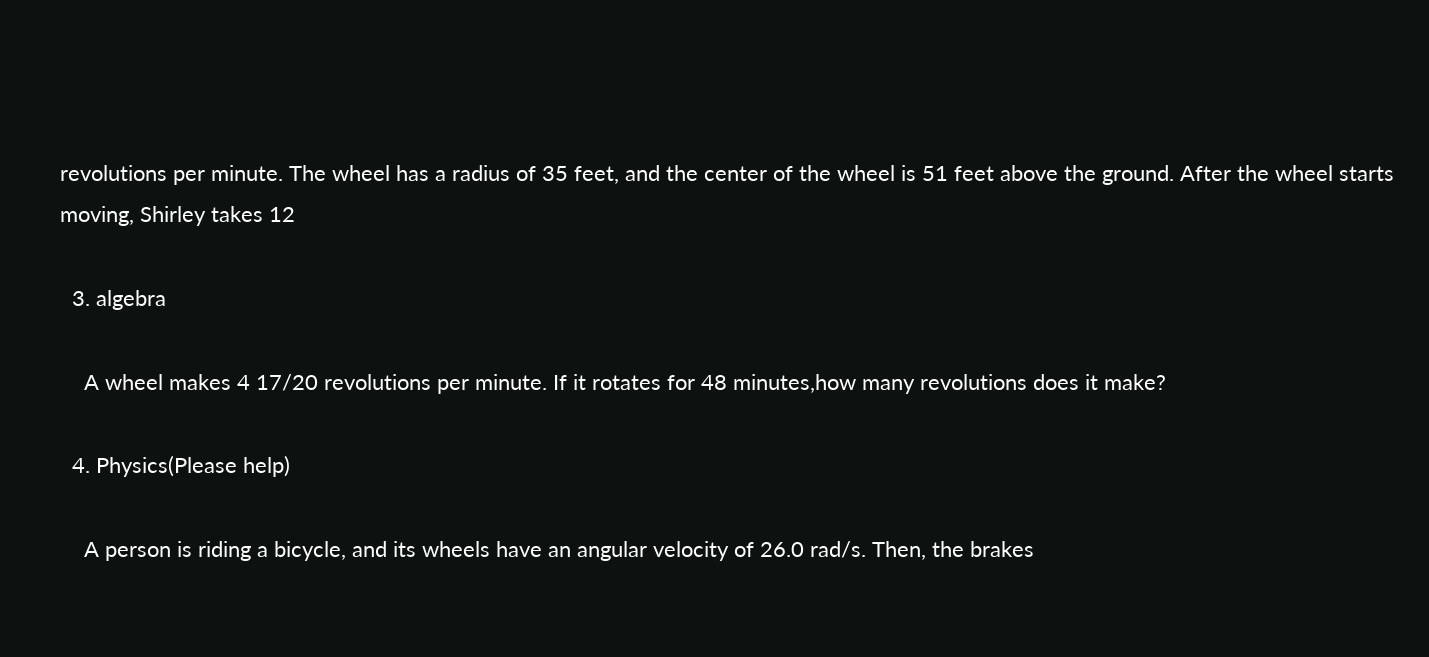revolutions per minute. The wheel has a radius of 35 feet, and the center of the wheel is 51 feet above the ground. After the wheel starts moving, Shirley takes 12

  3. algebra

    A wheel makes 4 17/20 revolutions per minute. If it rotates for 48 minutes,how many revolutions does it make?

  4. Physics(Please help)

    A person is riding a bicycle, and its wheels have an angular velocity of 26.0 rad/s. Then, the brakes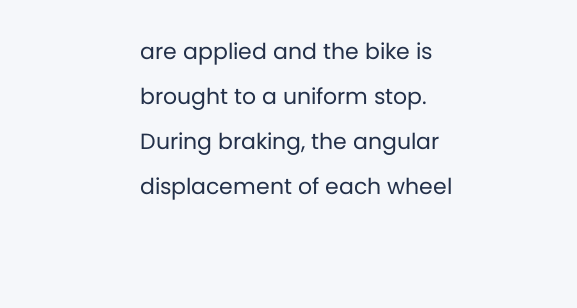are applied and the bike is brought to a uniform stop. During braking, the angular displacement of each wheel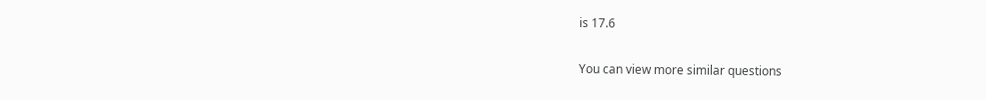is 17.6

You can view more similar questions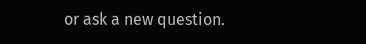or ask a new question.